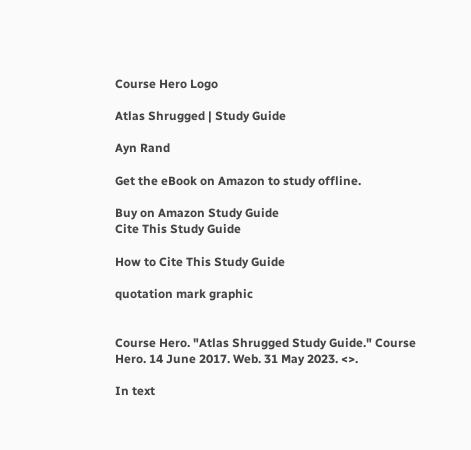Course Hero Logo

Atlas Shrugged | Study Guide

Ayn Rand

Get the eBook on Amazon to study offline.

Buy on Amazon Study Guide
Cite This Study Guide

How to Cite This Study Guide

quotation mark graphic


Course Hero. "Atlas Shrugged Study Guide." Course Hero. 14 June 2017. Web. 31 May 2023. <>.

In text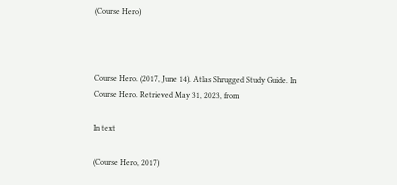(Course Hero)



Course Hero. (2017, June 14). Atlas Shrugged Study Guide. In Course Hero. Retrieved May 31, 2023, from

In text

(Course Hero, 2017)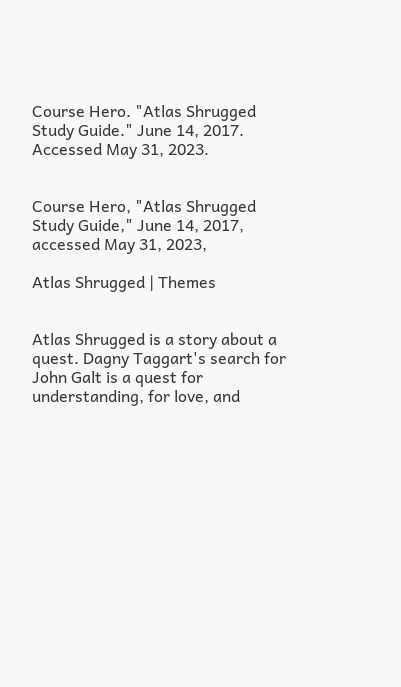Course Hero. "Atlas Shrugged Study Guide." June 14, 2017. Accessed May 31, 2023.


Course Hero, "Atlas Shrugged Study Guide," June 14, 2017, accessed May 31, 2023,

Atlas Shrugged | Themes


Atlas Shrugged is a story about a quest. Dagny Taggart's search for John Galt is a quest for understanding, for love, and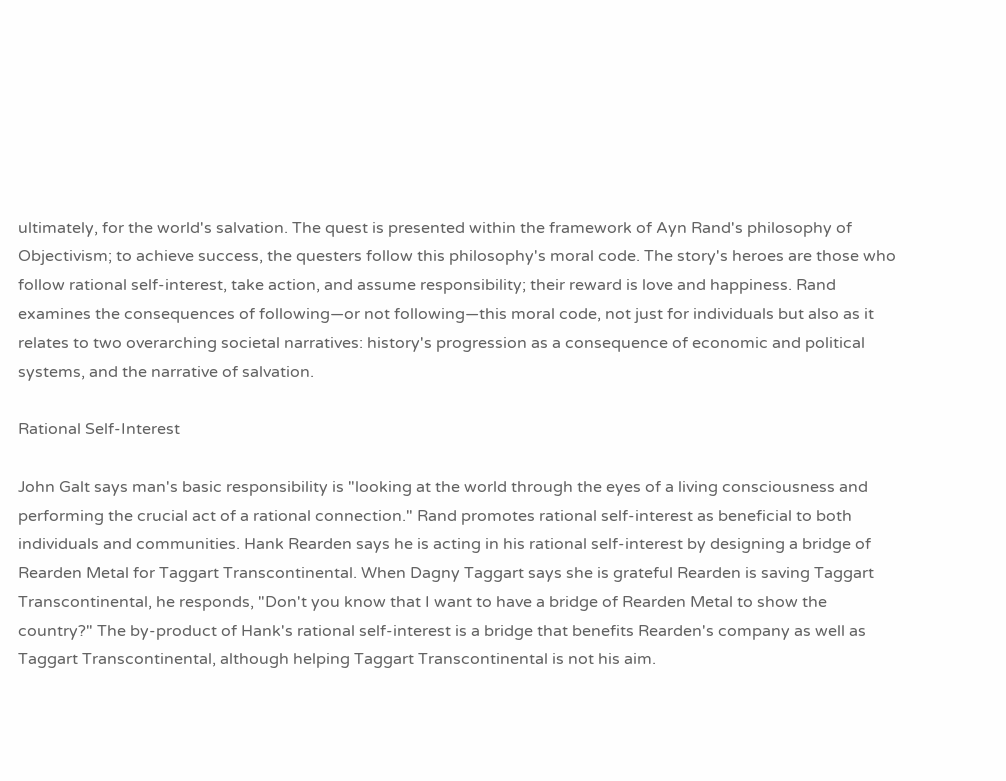ultimately, for the world's salvation. The quest is presented within the framework of Ayn Rand's philosophy of Objectivism; to achieve success, the questers follow this philosophy's moral code. The story's heroes are those who follow rational self-interest, take action, and assume responsibility; their reward is love and happiness. Rand examines the consequences of following—or not following—this moral code, not just for individuals but also as it relates to two overarching societal narratives: history's progression as a consequence of economic and political systems, and the narrative of salvation.

Rational Self-Interest

John Galt says man's basic responsibility is "looking at the world through the eyes of a living consciousness and performing the crucial act of a rational connection." Rand promotes rational self-interest as beneficial to both individuals and communities. Hank Rearden says he is acting in his rational self-interest by designing a bridge of Rearden Metal for Taggart Transcontinental. When Dagny Taggart says she is grateful Rearden is saving Taggart Transcontinental, he responds, "Don't you know that I want to have a bridge of Rearden Metal to show the country?" The by-product of Hank's rational self-interest is a bridge that benefits Rearden's company as well as Taggart Transcontinental, although helping Taggart Transcontinental is not his aim.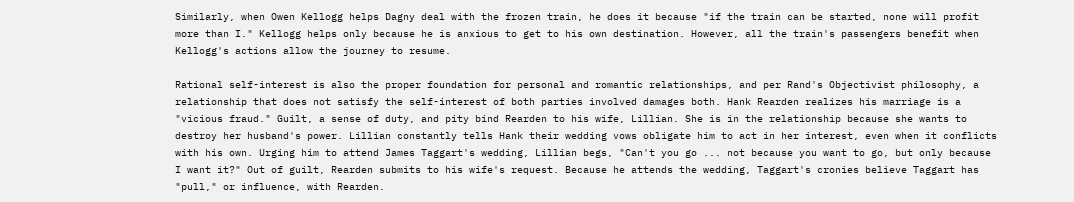Similarly, when Owen Kellogg helps Dagny deal with the frozen train, he does it because "if the train can be started, none will profit more than I." Kellogg helps only because he is anxious to get to his own destination. However, all the train's passengers benefit when Kellogg's actions allow the journey to resume.

Rational self-interest is also the proper foundation for personal and romantic relationships, and per Rand's Objectivist philosophy, a relationship that does not satisfy the self-interest of both parties involved damages both. Hank Rearden realizes his marriage is a "vicious fraud." Guilt, a sense of duty, and pity bind Rearden to his wife, Lillian. She is in the relationship because she wants to destroy her husband's power. Lillian constantly tells Hank their wedding vows obligate him to act in her interest, even when it conflicts with his own. Urging him to attend James Taggart's wedding, Lillian begs, "Can't you go ... not because you want to go, but only because I want it?" Out of guilt, Rearden submits to his wife's request. Because he attends the wedding, Taggart's cronies believe Taggart has "pull," or influence, with Rearden.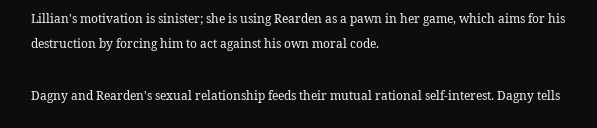Lillian's motivation is sinister; she is using Rearden as a pawn in her game, which aims for his destruction by forcing him to act against his own moral code.

Dagny and Rearden's sexual relationship feeds their mutual rational self-interest. Dagny tells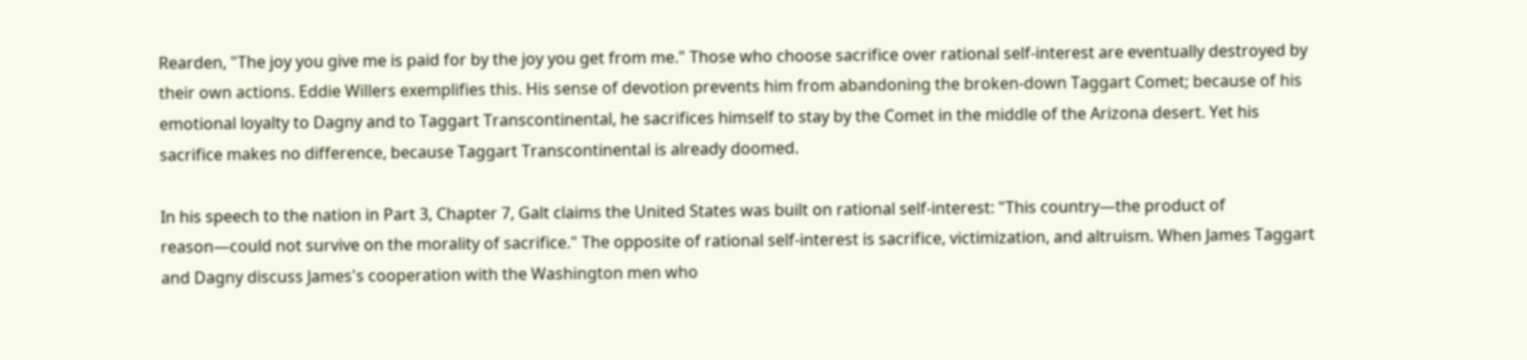Rearden, "The joy you give me is paid for by the joy you get from me." Those who choose sacrifice over rational self-interest are eventually destroyed by their own actions. Eddie Willers exemplifies this. His sense of devotion prevents him from abandoning the broken-down Taggart Comet; because of his emotional loyalty to Dagny and to Taggart Transcontinental, he sacrifices himself to stay by the Comet in the middle of the Arizona desert. Yet his sacrifice makes no difference, because Taggart Transcontinental is already doomed.

In his speech to the nation in Part 3, Chapter 7, Galt claims the United States was built on rational self-interest: "This country—the product of reason—could not survive on the morality of sacrifice." The opposite of rational self-interest is sacrifice, victimization, and altruism. When James Taggart and Dagny discuss James's cooperation with the Washington men who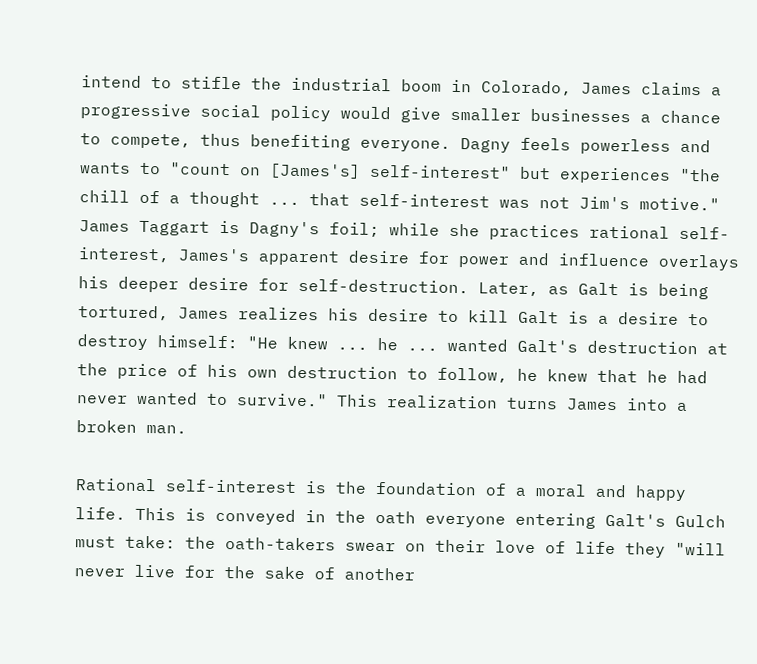intend to stifle the industrial boom in Colorado, James claims a progressive social policy would give smaller businesses a chance to compete, thus benefiting everyone. Dagny feels powerless and wants to "count on [James's] self-interest" but experiences "the chill of a thought ... that self-interest was not Jim's motive." James Taggart is Dagny's foil; while she practices rational self-interest, James's apparent desire for power and influence overlays his deeper desire for self-destruction. Later, as Galt is being tortured, James realizes his desire to kill Galt is a desire to destroy himself: "He knew ... he ... wanted Galt's destruction at the price of his own destruction to follow, he knew that he had never wanted to survive." This realization turns James into a broken man.

Rational self-interest is the foundation of a moral and happy life. This is conveyed in the oath everyone entering Galt's Gulch must take: the oath-takers swear on their love of life they "will never live for the sake of another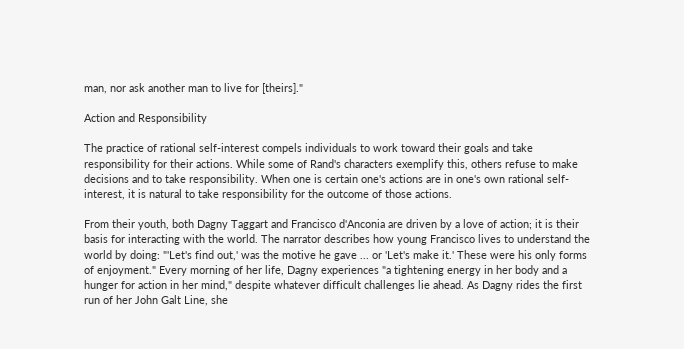man, nor ask another man to live for [theirs]."

Action and Responsibility

The practice of rational self-interest compels individuals to work toward their goals and take responsibility for their actions. While some of Rand's characters exemplify this, others refuse to make decisions and to take responsibility. When one is certain one's actions are in one's own rational self-interest, it is natural to take responsibility for the outcome of those actions.

From their youth, both Dagny Taggart and Francisco d'Anconia are driven by a love of action; it is their basis for interacting with the world. The narrator describes how young Francisco lives to understand the world by doing: "'Let's find out,' was the motive he gave ... or 'Let's make it.' These were his only forms of enjoyment." Every morning of her life, Dagny experiences "a tightening energy in her body and a hunger for action in her mind," despite whatever difficult challenges lie ahead. As Dagny rides the first run of her John Galt Line, she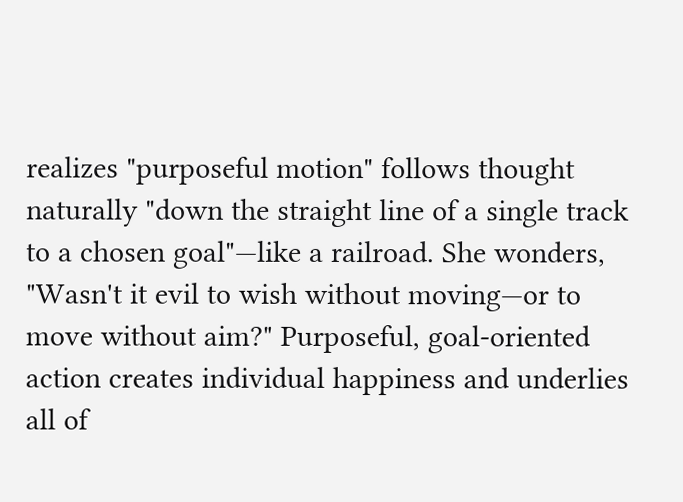realizes "purposeful motion" follows thought naturally "down the straight line of a single track to a chosen goal"—like a railroad. She wonders, "Wasn't it evil to wish without moving—or to move without aim?" Purposeful, goal-oriented action creates individual happiness and underlies all of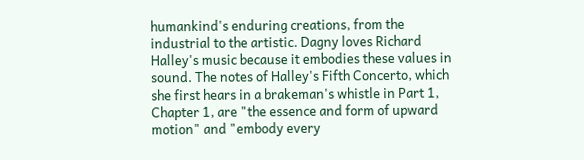humankind's enduring creations, from the industrial to the artistic. Dagny loves Richard Halley's music because it embodies these values in sound. The notes of Halley's Fifth Concerto, which she first hears in a brakeman's whistle in Part 1, Chapter 1, are "the essence and form of upward motion" and "embody every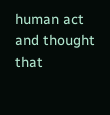human act and thought that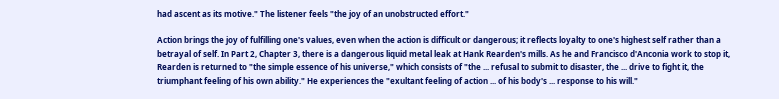had ascent as its motive." The listener feels "the joy of an unobstructed effort."

Action brings the joy of fulfilling one's values, even when the action is difficult or dangerous; it reflects loyalty to one's highest self rather than a betrayal of self. In Part 2, Chapter 3, there is a dangerous liquid metal leak at Hank Rearden's mills. As he and Francisco d'Anconia work to stop it, Rearden is returned to "the simple essence of his universe," which consists of "the ... refusal to submit to disaster, the ... drive to fight it, the triumphant feeling of his own ability." He experiences the "exultant feeling of action ... of his body's ... response to his will."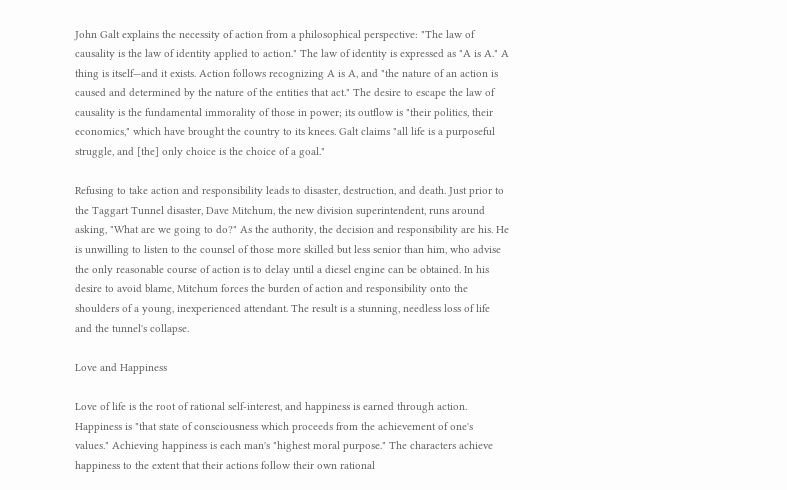John Galt explains the necessity of action from a philosophical perspective: "The law of causality is the law of identity applied to action." The law of identity is expressed as "A is A." A thing is itself—and it exists. Action follows recognizing A is A, and "the nature of an action is caused and determined by the nature of the entities that act." The desire to escape the law of causality is the fundamental immorality of those in power; its outflow is "their politics, their economics," which have brought the country to its knees. Galt claims "all life is a purposeful struggle, and [the] only choice is the choice of a goal."

Refusing to take action and responsibility leads to disaster, destruction, and death. Just prior to the Taggart Tunnel disaster, Dave Mitchum, the new division superintendent, runs around asking, "What are we going to do?" As the authority, the decision and responsibility are his. He is unwilling to listen to the counsel of those more skilled but less senior than him, who advise the only reasonable course of action is to delay until a diesel engine can be obtained. In his desire to avoid blame, Mitchum forces the burden of action and responsibility onto the shoulders of a young, inexperienced attendant. The result is a stunning, needless loss of life and the tunnel's collapse.

Love and Happiness

Love of life is the root of rational self-interest, and happiness is earned through action. Happiness is "that state of consciousness which proceeds from the achievement of one's values." Achieving happiness is each man's "highest moral purpose." The characters achieve happiness to the extent that their actions follow their own rational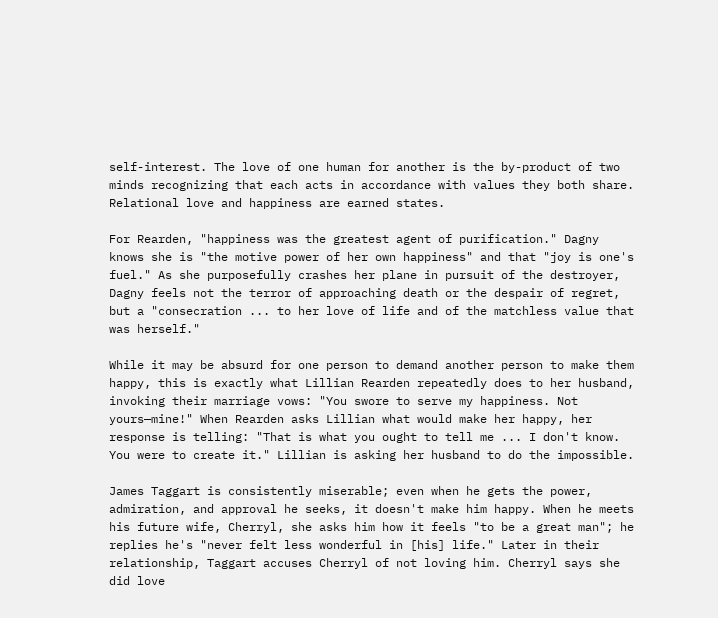self-interest. The love of one human for another is the by-product of two minds recognizing that each acts in accordance with values they both share. Relational love and happiness are earned states.

For Rearden, "happiness was the greatest agent of purification." Dagny knows she is "the motive power of her own happiness" and that "joy is one's fuel." As she purposefully crashes her plane in pursuit of the destroyer, Dagny feels not the terror of approaching death or the despair of regret, but a "consecration ... to her love of life and of the matchless value that was herself."

While it may be absurd for one person to demand another person to make them happy, this is exactly what Lillian Rearden repeatedly does to her husband, invoking their marriage vows: "You swore to serve my happiness. Not yours—mine!" When Rearden asks Lillian what would make her happy, her response is telling: "That is what you ought to tell me ... I don't know. You were to create it." Lillian is asking her husband to do the impossible.

James Taggart is consistently miserable; even when he gets the power, admiration, and approval he seeks, it doesn't make him happy. When he meets his future wife, Cherryl, she asks him how it feels "to be a great man"; he replies he's "never felt less wonderful in [his] life." Later in their relationship, Taggart accuses Cherryl of not loving him. Cherryl says she did love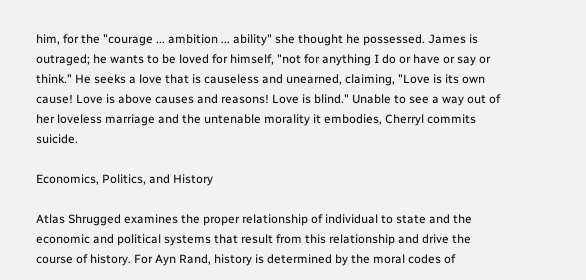him, for the "courage ... ambition ... ability" she thought he possessed. James is outraged; he wants to be loved for himself, "not for anything I do or have or say or think." He seeks a love that is causeless and unearned, claiming, "Love is its own cause! Love is above causes and reasons! Love is blind." Unable to see a way out of her loveless marriage and the untenable morality it embodies, Cherryl commits suicide.

Economics, Politics, and History

Atlas Shrugged examines the proper relationship of individual to state and the economic and political systems that result from this relationship and drive the course of history. For Ayn Rand, history is determined by the moral codes of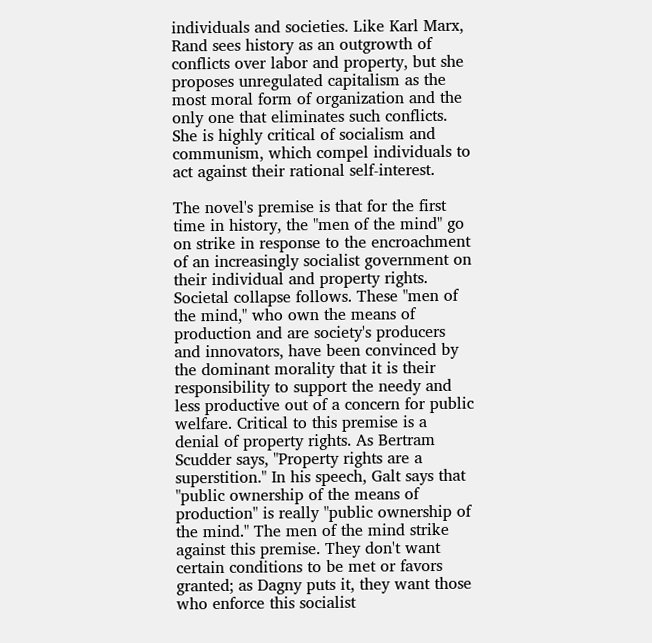individuals and societies. Like Karl Marx, Rand sees history as an outgrowth of conflicts over labor and property, but she proposes unregulated capitalism as the most moral form of organization and the only one that eliminates such conflicts. She is highly critical of socialism and communism, which compel individuals to act against their rational self-interest.

The novel's premise is that for the first time in history, the "men of the mind" go on strike in response to the encroachment of an increasingly socialist government on their individual and property rights. Societal collapse follows. These "men of the mind," who own the means of production and are society's producers and innovators, have been convinced by the dominant morality that it is their responsibility to support the needy and less productive out of a concern for public welfare. Critical to this premise is a denial of property rights. As Bertram Scudder says, "Property rights are a superstition." In his speech, Galt says that "public ownership of the means of production" is really "public ownership of the mind." The men of the mind strike against this premise. They don't want certain conditions to be met or favors granted; as Dagny puts it, they want those who enforce this socialist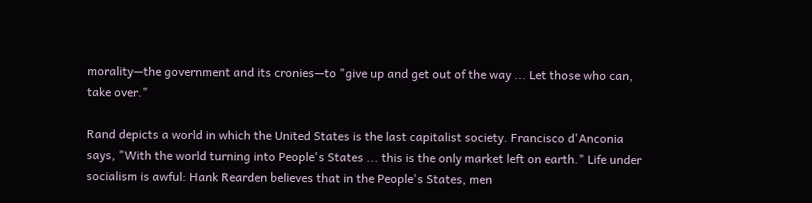morality—the government and its cronies—to "give up and get out of the way ... Let those who can, take over."

Rand depicts a world in which the United States is the last capitalist society. Francisco d'Anconia says, "With the world turning into People's States ... this is the only market left on earth." Life under socialism is awful: Hank Rearden believes that in the People's States, men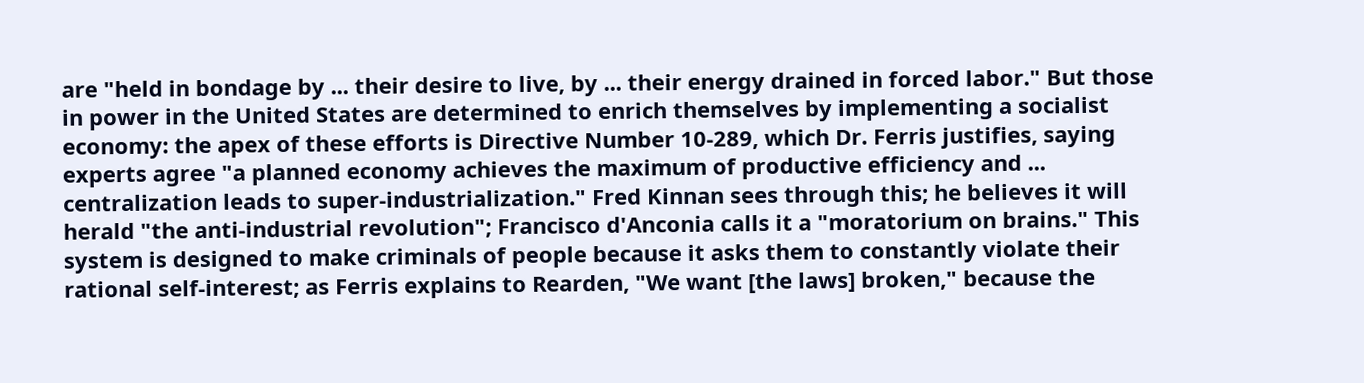are "held in bondage by ... their desire to live, by ... their energy drained in forced labor." But those in power in the United States are determined to enrich themselves by implementing a socialist economy: the apex of these efforts is Directive Number 10-289, which Dr. Ferris justifies, saying experts agree "a planned economy achieves the maximum of productive efficiency and ... centralization leads to super-industrialization." Fred Kinnan sees through this; he believes it will herald "the anti-industrial revolution"; Francisco d'Anconia calls it a "moratorium on brains." This system is designed to make criminals of people because it asks them to constantly violate their rational self-interest; as Ferris explains to Rearden, "We want [the laws] broken," because the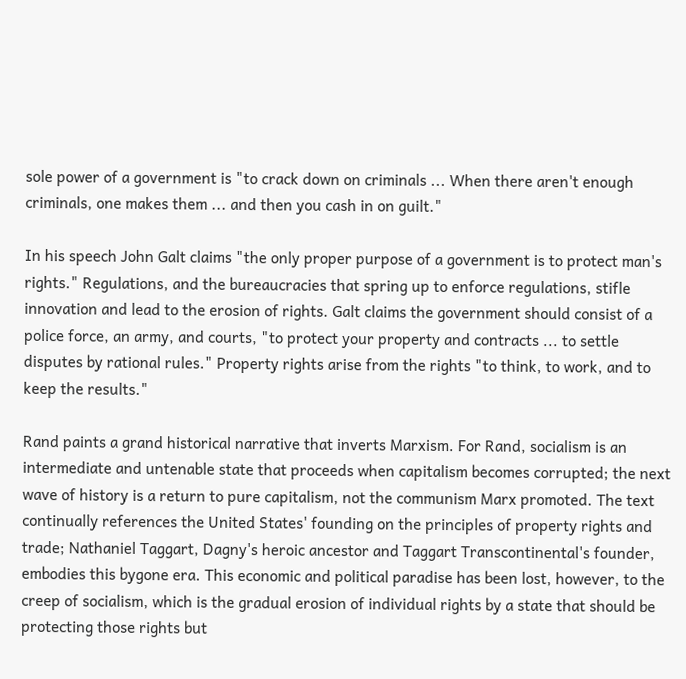sole power of a government is "to crack down on criminals ... When there aren't enough criminals, one makes them ... and then you cash in on guilt."

In his speech John Galt claims "the only proper purpose of a government is to protect man's rights." Regulations, and the bureaucracies that spring up to enforce regulations, stifle innovation and lead to the erosion of rights. Galt claims the government should consist of a police force, an army, and courts, "to protect your property and contracts ... to settle disputes by rational rules." Property rights arise from the rights "to think, to work, and to keep the results."

Rand paints a grand historical narrative that inverts Marxism. For Rand, socialism is an intermediate and untenable state that proceeds when capitalism becomes corrupted; the next wave of history is a return to pure capitalism, not the communism Marx promoted. The text continually references the United States' founding on the principles of property rights and trade; Nathaniel Taggart, Dagny's heroic ancestor and Taggart Transcontinental's founder, embodies this bygone era. This economic and political paradise has been lost, however, to the creep of socialism, which is the gradual erosion of individual rights by a state that should be protecting those rights but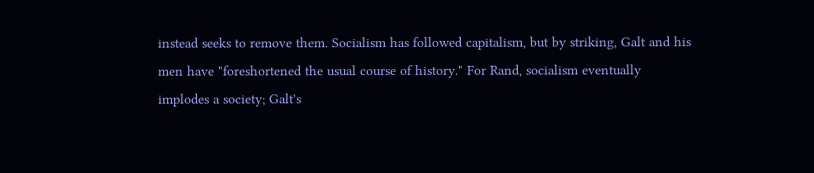instead seeks to remove them. Socialism has followed capitalism, but by striking, Galt and his men have "foreshortened the usual course of history." For Rand, socialism eventually implodes a society; Galt's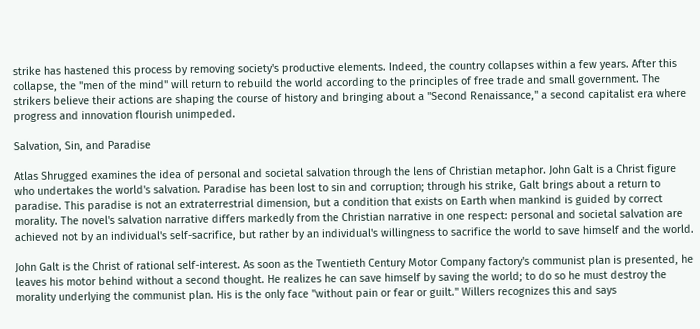strike has hastened this process by removing society's productive elements. Indeed, the country collapses within a few years. After this collapse, the "men of the mind" will return to rebuild the world according to the principles of free trade and small government. The strikers believe their actions are shaping the course of history and bringing about a "Second Renaissance," a second capitalist era where progress and innovation flourish unimpeded.

Salvation, Sin, and Paradise

Atlas Shrugged examines the idea of personal and societal salvation through the lens of Christian metaphor. John Galt is a Christ figure who undertakes the world's salvation. Paradise has been lost to sin and corruption; through his strike, Galt brings about a return to paradise. This paradise is not an extraterrestrial dimension, but a condition that exists on Earth when mankind is guided by correct morality. The novel's salvation narrative differs markedly from the Christian narrative in one respect: personal and societal salvation are achieved not by an individual's self-sacrifice, but rather by an individual's willingness to sacrifice the world to save himself and the world.

John Galt is the Christ of rational self-interest. As soon as the Twentieth Century Motor Company factory's communist plan is presented, he leaves his motor behind without a second thought. He realizes he can save himself by saving the world; to do so he must destroy the morality underlying the communist plan. His is the only face "without pain or fear or guilt." Willers recognizes this and says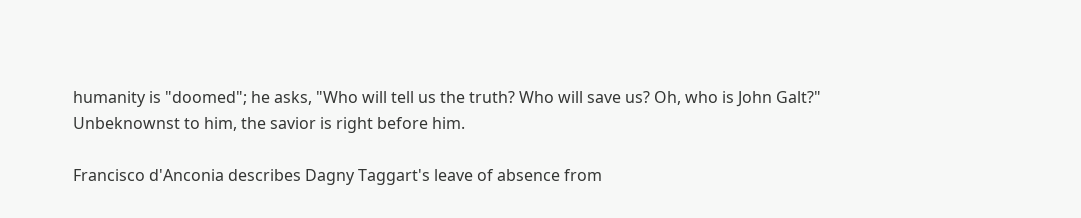humanity is "doomed"; he asks, "Who will tell us the truth? Who will save us? Oh, who is John Galt?" Unbeknownst to him, the savior is right before him.

Francisco d'Anconia describes Dagny Taggart's leave of absence from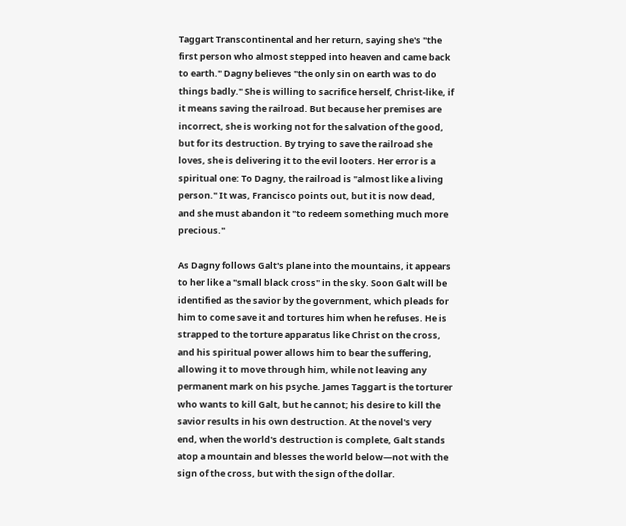Taggart Transcontinental and her return, saying she's "the first person who almost stepped into heaven and came back to earth." Dagny believes "the only sin on earth was to do things badly." She is willing to sacrifice herself, Christ-like, if it means saving the railroad. But because her premises are incorrect, she is working not for the salvation of the good, but for its destruction. By trying to save the railroad she loves, she is delivering it to the evil looters. Her error is a spiritual one: To Dagny, the railroad is "almost like a living person." It was, Francisco points out, but it is now dead, and she must abandon it "to redeem something much more precious."

As Dagny follows Galt's plane into the mountains, it appears to her like a "small black cross" in the sky. Soon Galt will be identified as the savior by the government, which pleads for him to come save it and tortures him when he refuses. He is strapped to the torture apparatus like Christ on the cross, and his spiritual power allows him to bear the suffering, allowing it to move through him, while not leaving any permanent mark on his psyche. James Taggart is the torturer who wants to kill Galt, but he cannot; his desire to kill the savior results in his own destruction. At the novel's very end, when the world's destruction is complete, Galt stands atop a mountain and blesses the world below—not with the sign of the cross, but with the sign of the dollar.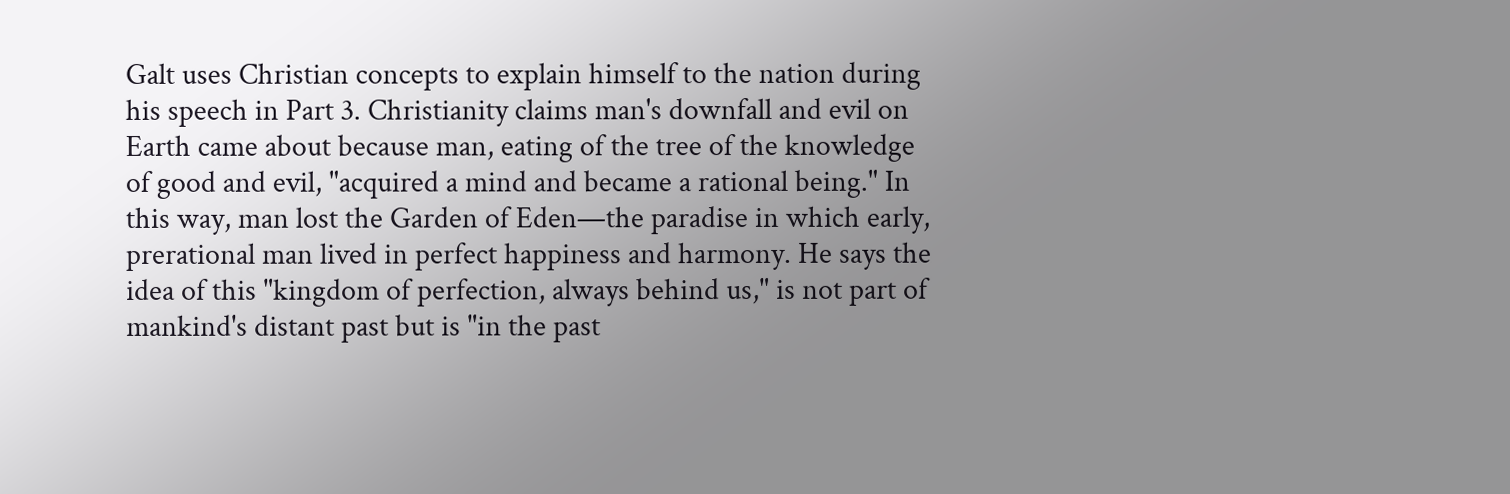Galt uses Christian concepts to explain himself to the nation during his speech in Part 3. Christianity claims man's downfall and evil on Earth came about because man, eating of the tree of the knowledge of good and evil, "acquired a mind and became a rational being." In this way, man lost the Garden of Eden—the paradise in which early, prerational man lived in perfect happiness and harmony. He says the idea of this "kingdom of perfection, always behind us," is not part of mankind's distant past but is "in the past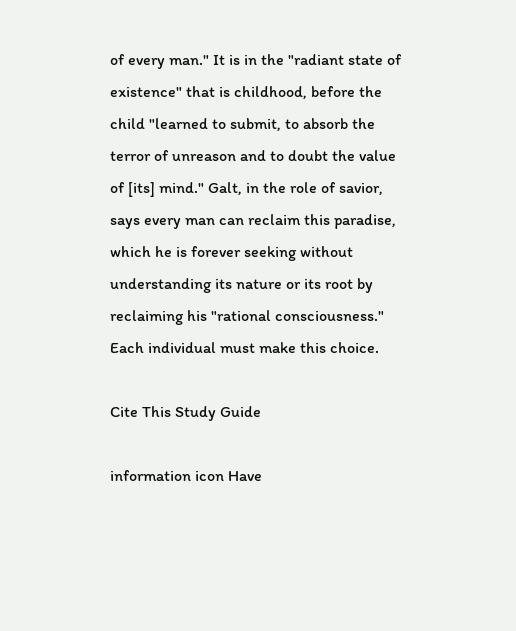of every man." It is in the "radiant state of existence" that is childhood, before the child "learned to submit, to absorb the terror of unreason and to doubt the value of [its] mind." Galt, in the role of savior, says every man can reclaim this paradise, which he is forever seeking without understanding its nature or its root by reclaiming his "rational consciousness." Each individual must make this choice.

Cite This Study Guide

information icon Have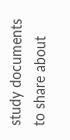study documents to share about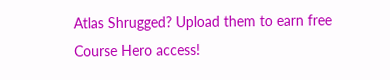Atlas Shrugged? Upload them to earn free Course Hero access!